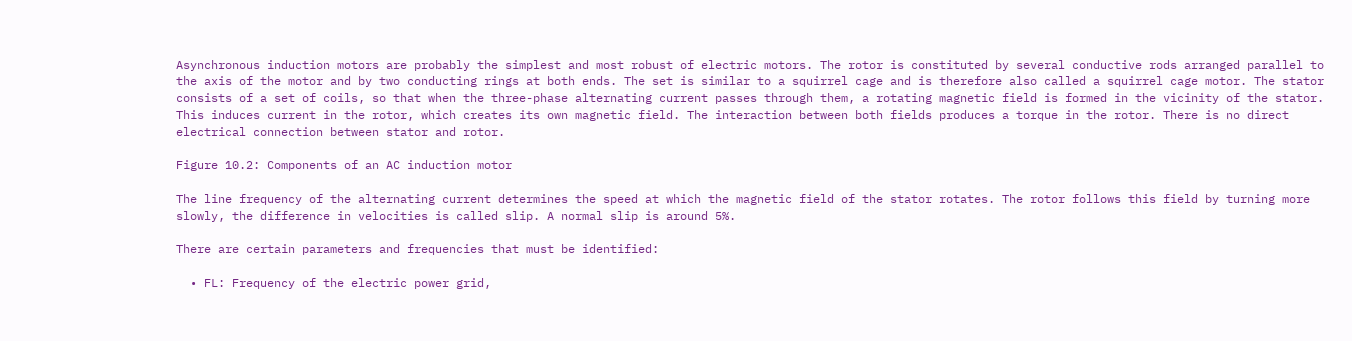Asynchronous induction motors are probably the simplest and most robust of electric motors. The rotor is constituted by several conductive rods arranged parallel to the axis of the motor and by two conducting rings at both ends. The set is similar to a squirrel cage and is therefore also called a squirrel cage motor. The stator consists of a set of coils, so that when the three-phase alternating current passes through them, a rotating magnetic field is formed in the vicinity of the stator. This induces current in the rotor, which creates its own magnetic field. The interaction between both fields produces a torque in the rotor. There is no direct electrical connection between stator and rotor.

Figure 10.2: Components of an AC induction motor

The line frequency of the alternating current determines the speed at which the magnetic field of the stator rotates. The rotor follows this field by turning more slowly, the difference in velocities is called slip. A normal slip is around 5%.

There are certain parameters and frequencies that must be identified:

  • FL: Frequency of the electric power grid,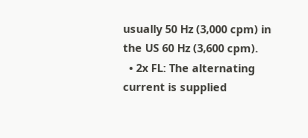usually 50 Hz (3,000 cpm) in the US 60 Hz (3,600 cpm).
  • 2x FL: The alternating current is supplied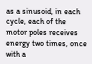as a sinusoid, in each cycle, each of the motor poles receives energy two times, once with a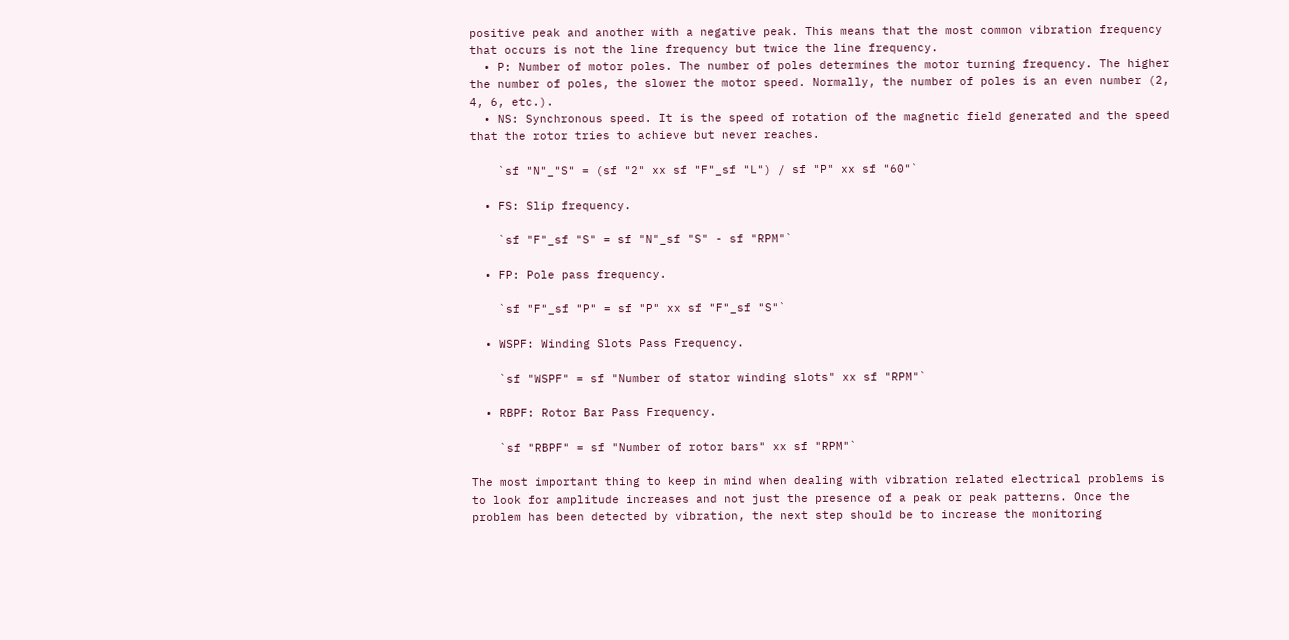positive peak and another with a negative peak. This means that the most common vibration frequency that occurs is not the line frequency but twice the line frequency.
  • P: Number of motor poles. The number of poles determines the motor turning frequency. The higher the number of poles, the slower the motor speed. Normally, the number of poles is an even number (2, 4, 6, etc.).
  • NS: Synchronous speed. It is the speed of rotation of the magnetic field generated and the speed that the rotor tries to achieve but never reaches.

    `sf "N"_"S" = (sf "2" xx sf "F"_sf "L") / sf "P" xx sf "60"`

  • FS: Slip frequency.

    `sf "F"_sf "S" = sf "N"_sf "S" - sf "RPM"`

  • FP: Pole pass frequency.

    `sf "F"_sf "P" = sf "P" xx sf "F"_sf "S"`

  • WSPF: Winding Slots Pass Frequency.

    `sf "WSPF" = sf "Number of stator winding slots" xx sf "RPM"`

  • RBPF: Rotor Bar Pass Frequency.

    `sf "RBPF" = sf "Number of rotor bars" xx sf "RPM"`

The most important thing to keep in mind when dealing with vibration related electrical problems is to look for amplitude increases and not just the presence of a peak or peak patterns. Once the problem has been detected by vibration, the next step should be to increase the monitoring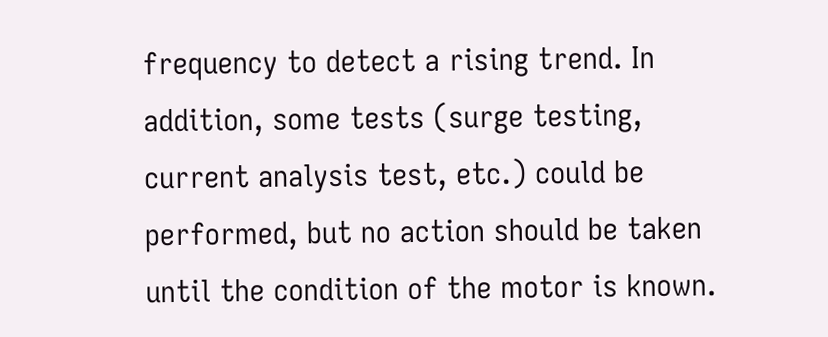frequency to detect a rising trend. In addition, some tests (surge testing, current analysis test, etc.) could be performed, but no action should be taken until the condition of the motor is known.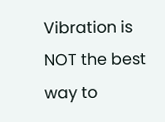Vibration is NOT the best way to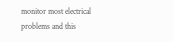monitor most electrical problems and this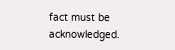fact must be acknowledged.